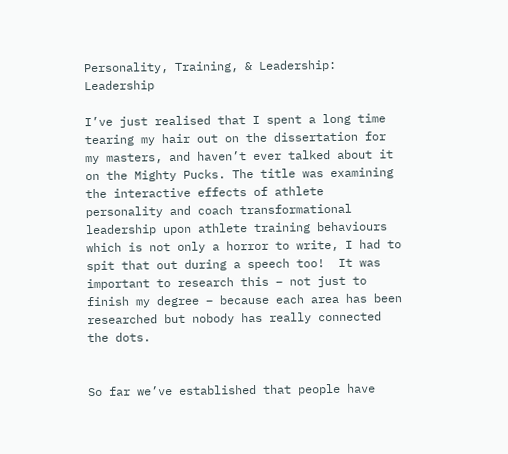Personality, Training, & Leadership: Leadership

I’ve just realised that I spent a long time tearing my hair out on the dissertation for my masters, and haven’t ever talked about it on the Mighty Pucks. The title was examining the interactive effects of athlete personality and coach transformational leadership upon athlete training behaviours which is not only a horror to write, I had to spit that out during a speech too!  It was important to research this – not just to finish my degree – because each area has been researched but nobody has really connected the dots.


So far we’ve established that people have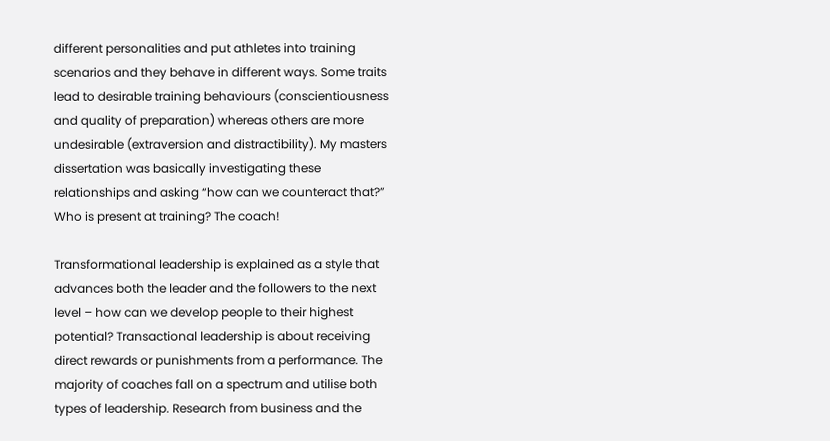different personalities and put athletes into training scenarios and they behave in different ways. Some traits lead to desirable training behaviours (conscientiousness and quality of preparation) whereas others are more undesirable (extraversion and distractibility). My masters dissertation was basically investigating these relationships and asking “how can we counteract that?” Who is present at training? The coach!

Transformational leadership is explained as a style that advances both the leader and the followers to the next level – how can we develop people to their highest potential? Transactional leadership is about receiving direct rewards or punishments from a performance. The majority of coaches fall on a spectrum and utilise both types of leadership. Research from business and the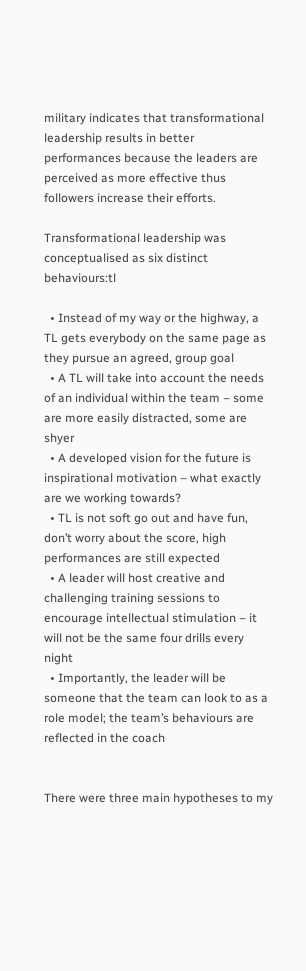military indicates that transformational leadership results in better performances because the leaders are perceived as more effective thus followers increase their efforts.

Transformational leadership was conceptualised as six distinct behaviours:tl

  • Instead of my way or the highway, a TL gets everybody on the same page as they pursue an agreed, group goal
  • A TL will take into account the needs of an individual within the team – some are more easily distracted, some are shyer
  • A developed vision for the future is inspirational motivation – what exactly are we working towards?
  • TL is not soft go out and have fun, don’t worry about the score, high performances are still expected
  • A leader will host creative and challenging training sessions to encourage intellectual stimulation – it will not be the same four drills every night
  • Importantly, the leader will be someone that the team can look to as a role model; the team’s behaviours are reflected in the coach


There were three main hypotheses to my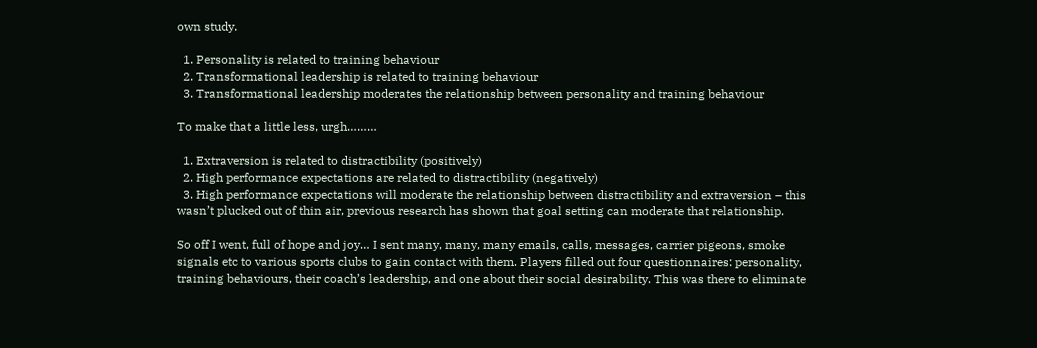own study.

  1. Personality is related to training behaviour
  2. Transformational leadership is related to training behaviour
  3. Transformational leadership moderates the relationship between personality and training behaviour

To make that a little less, urgh………

  1. Extraversion is related to distractibility (positively)
  2. High performance expectations are related to distractibility (negatively)
  3. High performance expectations will moderate the relationship between distractibility and extraversion – this wasn’t plucked out of thin air, previous research has shown that goal setting can moderate that relationship.

So off I went, full of hope and joy… I sent many, many, many emails, calls, messages, carrier pigeons, smoke signals etc to various sports clubs to gain contact with them. Players filled out four questionnaires: personality, training behaviours, their coach’s leadership, and one about their social desirability. This was there to eliminate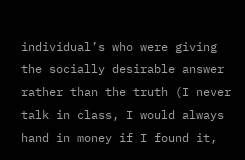individual’s who were giving the socially desirable answer rather than the truth (I never talk in class, I would always hand in money if I found it,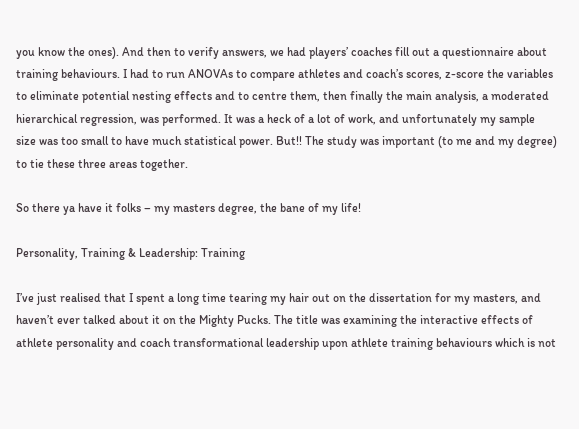you know the ones). And then to verify answers, we had players’ coaches fill out a questionnaire about training behaviours. I had to run ANOVAs to compare athletes and coach’s scores, z-score the variables to eliminate potential nesting effects and to centre them, then finally the main analysis, a moderated hierarchical regression, was performed. It was a heck of a lot of work, and unfortunately my sample size was too small to have much statistical power. But!! The study was important (to me and my degree) to tie these three areas together.

So there ya have it folks – my masters degree, the bane of my life!

Personality, Training & Leadership: Training

I’ve just realised that I spent a long time tearing my hair out on the dissertation for my masters, and haven’t ever talked about it on the Mighty Pucks. The title was examining the interactive effects of athlete personality and coach transformational leadership upon athlete training behaviours which is not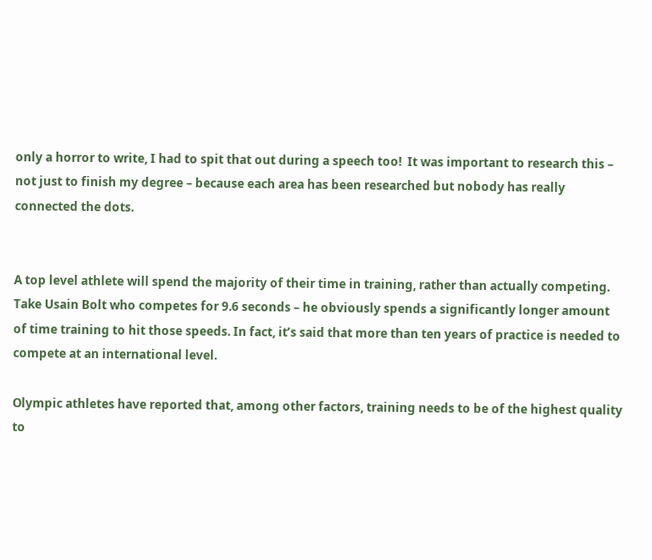only a horror to write, I had to spit that out during a speech too!  It was important to research this – not just to finish my degree – because each area has been researched but nobody has really connected the dots.


A top level athlete will spend the majority of their time in training, rather than actually competing. Take Usain Bolt who competes for 9.6 seconds – he obviously spends a significantly longer amount of time training to hit those speeds. In fact, it’s said that more than ten years of practice is needed to compete at an international level.

Olympic athletes have reported that, among other factors, training needs to be of the highest quality to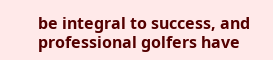be integral to success, and professional golfers have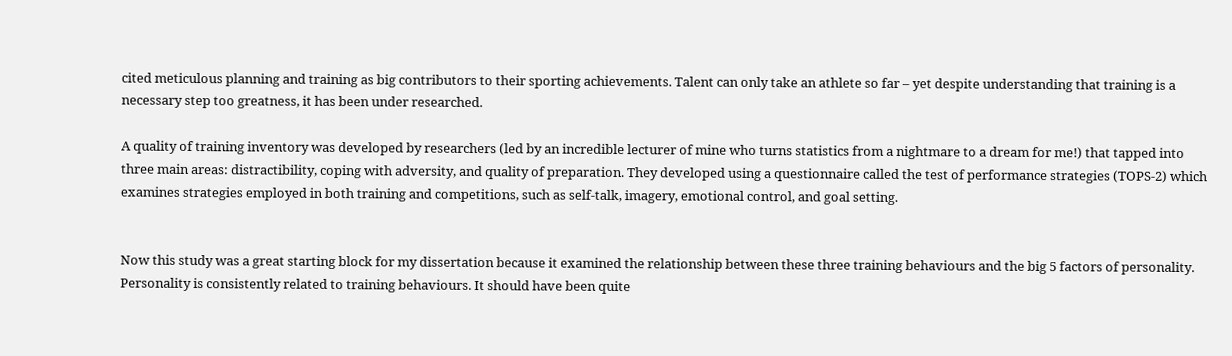cited meticulous planning and training as big contributors to their sporting achievements. Talent can only take an athlete so far – yet despite understanding that training is a necessary step too greatness, it has been under researched.

A quality of training inventory was developed by researchers (led by an incredible lecturer of mine who turns statistics from a nightmare to a dream for me!) that tapped into three main areas: distractibility, coping with adversity, and quality of preparation. They developed using a questionnaire called the test of performance strategies (TOPS-2) which examines strategies employed in both training and competitions, such as self-talk, imagery, emotional control, and goal setting.


Now this study was a great starting block for my dissertation because it examined the relationship between these three training behaviours and the big 5 factors of personality. Personality is consistently related to training behaviours. It should have been quite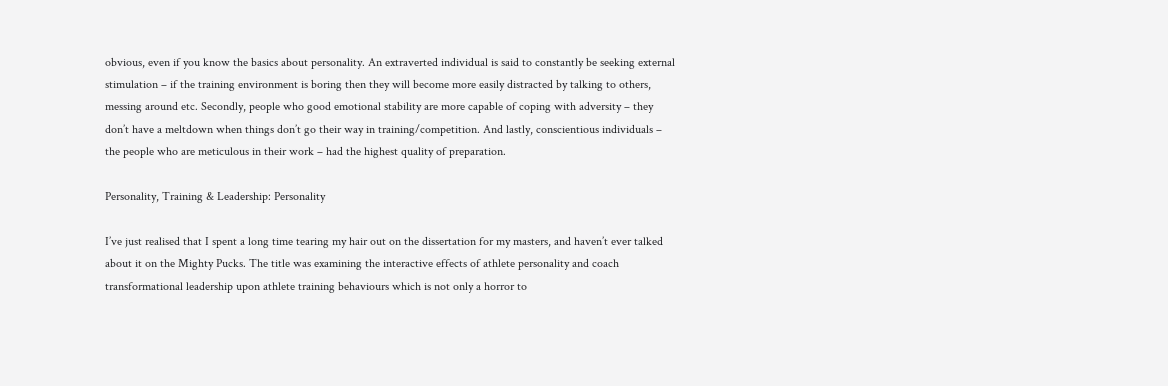obvious, even if you know the basics about personality. An extraverted individual is said to constantly be seeking external stimulation – if the training environment is boring then they will become more easily distracted by talking to others, messing around etc. Secondly, people who good emotional stability are more capable of coping with adversity – they don’t have a meltdown when things don’t go their way in training/competition. And lastly, conscientious individuals – the people who are meticulous in their work – had the highest quality of preparation.

Personality, Training & Leadership: Personality

I’ve just realised that I spent a long time tearing my hair out on the dissertation for my masters, and haven’t ever talked about it on the Mighty Pucks. The title was examining the interactive effects of athlete personality and coach transformational leadership upon athlete training behaviours which is not only a horror to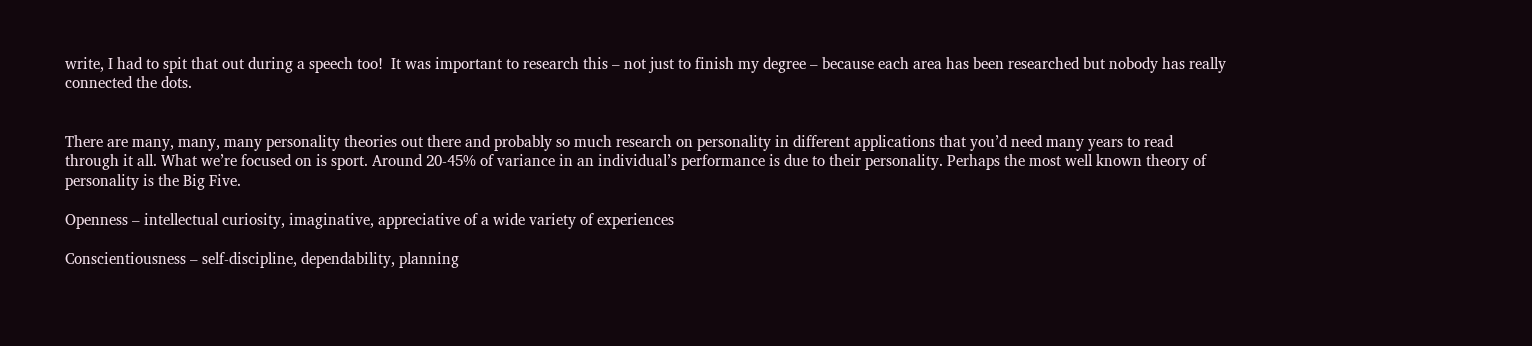write, I had to spit that out during a speech too!  It was important to research this – not just to finish my degree – because each area has been researched but nobody has really connected the dots.


There are many, many, many personality theories out there and probably so much research on personality in different applications that you’d need many years to read through it all. What we’re focused on is sport. Around 20-45% of variance in an individual’s performance is due to their personality. Perhaps the most well known theory of personality is the Big Five.

Openness – intellectual curiosity, imaginative, appreciative of a wide variety of experiences

Conscientiousness – self-discipline, dependability, planning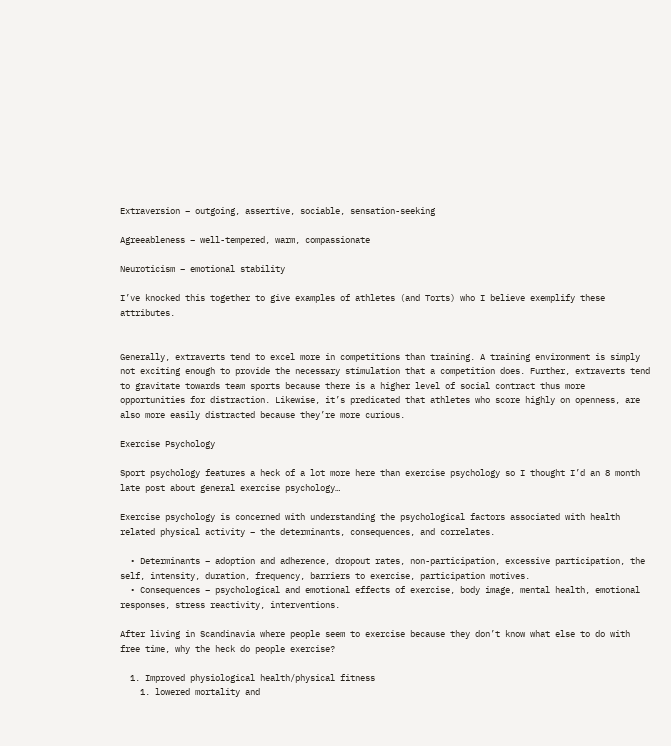Extraversion – outgoing, assertive, sociable, sensation-seeking

Agreeableness – well-tempered, warm, compassionate

Neuroticism – emotional stability

I’ve knocked this together to give examples of athletes (and Torts) who I believe exemplify these attributes.


Generally, extraverts tend to excel more in competitions than training. A training environment is simply not exciting enough to provide the necessary stimulation that a competition does. Further, extraverts tend to gravitate towards team sports because there is a higher level of social contract thus more opportunities for distraction. Likewise, it’s predicated that athletes who score highly on openness, are also more easily distracted because they’re more curious.

Exercise Psychology

Sport psychology features a heck of a lot more here than exercise psychology so I thought I’d an 8 month late post about general exercise psychology…

Exercise psychology is concerned with understanding the psychological factors associated with health related physical activity – the determinants, consequences, and correlates.

  • Determinants – adoption and adherence, dropout rates, non-participation, excessive participation, the self, intensity, duration, frequency, barriers to exercise, participation motives.
  • Consequences – psychological and emotional effects of exercise, body image, mental health, emotional responses, stress reactivity, interventions.

After living in Scandinavia where people seem to exercise because they don’t know what else to do with free time, why the heck do people exercise?

  1. Improved physiological health/physical fitness
    1. lowered mortality and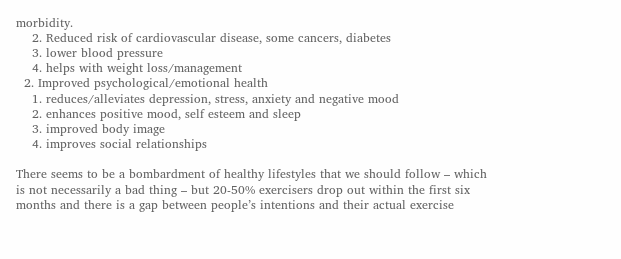morbidity.
    2. Reduced risk of cardiovascular disease, some cancers, diabetes
    3. lower blood pressure
    4. helps with weight loss/management
  2. Improved psychological/emotional health
    1. reduces/alleviates depression, stress, anxiety and negative mood
    2. enhances positive mood, self esteem and sleep
    3. improved body image
    4. improves social relationships

There seems to be a bombardment of healthy lifestyles that we should follow – which is not necessarily a bad thing – but 20-50% exercisers drop out within the first six months and there is a gap between people’s intentions and their actual exercise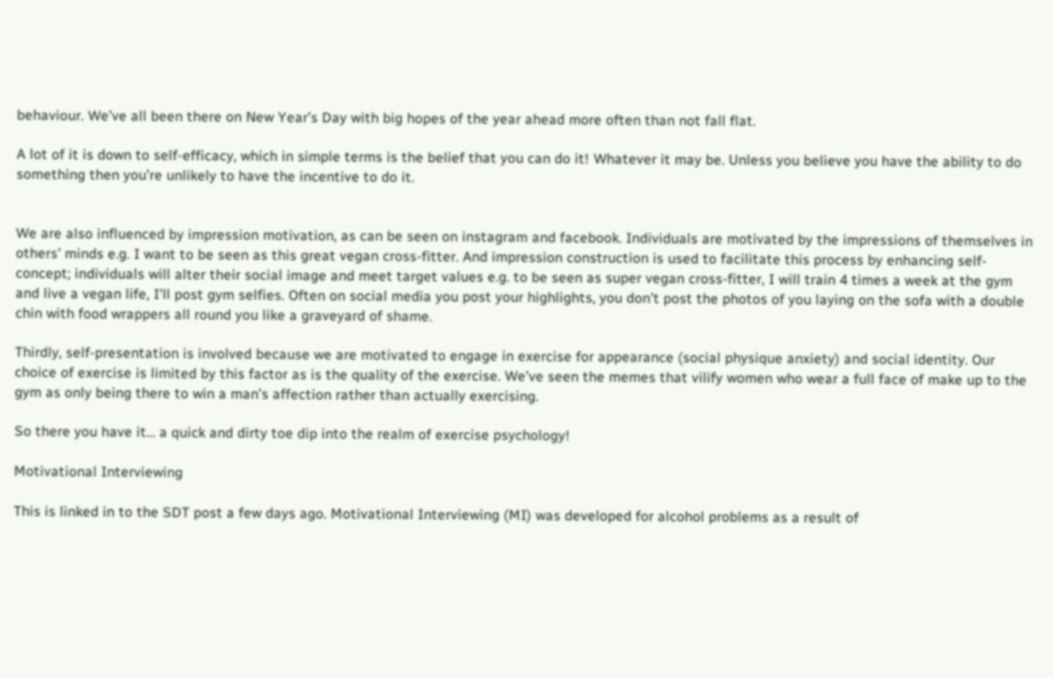behaviour. We’ve all been there on New Year’s Day with big hopes of the year ahead more often than not fall flat.

A lot of it is down to self-efficacy, which in simple terms is the belief that you can do it! Whatever it may be. Unless you believe you have the ability to do something then you’re unlikely to have the incentive to do it.


We are also influenced by impression motivation, as can be seen on instagram and facebook. Individuals are motivated by the impressions of themselves in others’ minds e.g. I want to be seen as this great vegan cross-fitter. And impression construction is used to facilitate this process by enhancing self-concept; individuals will alter their social image and meet target values e.g. to be seen as super vegan cross-fitter, I will train 4 times a week at the gym and live a vegan life, I’ll post gym selfies. Often on social media you post your highlights, you don’t post the photos of you laying on the sofa with a double chin with food wrappers all round you like a graveyard of shame.

Thirdly, self-presentation is involved because we are motivated to engage in exercise for appearance (social physique anxiety) and social identity. Our choice of exercise is limited by this factor as is the quality of the exercise. We’ve seen the memes that vilify women who wear a full face of make up to the gym as only being there to win a man’s affection rather than actually exercising.

So there you have it… a quick and dirty toe dip into the realm of exercise psychology!

Motivational Interviewing

This is linked in to the SDT post a few days ago. Motivational Interviewing (MI) was developed for alcohol problems as a result of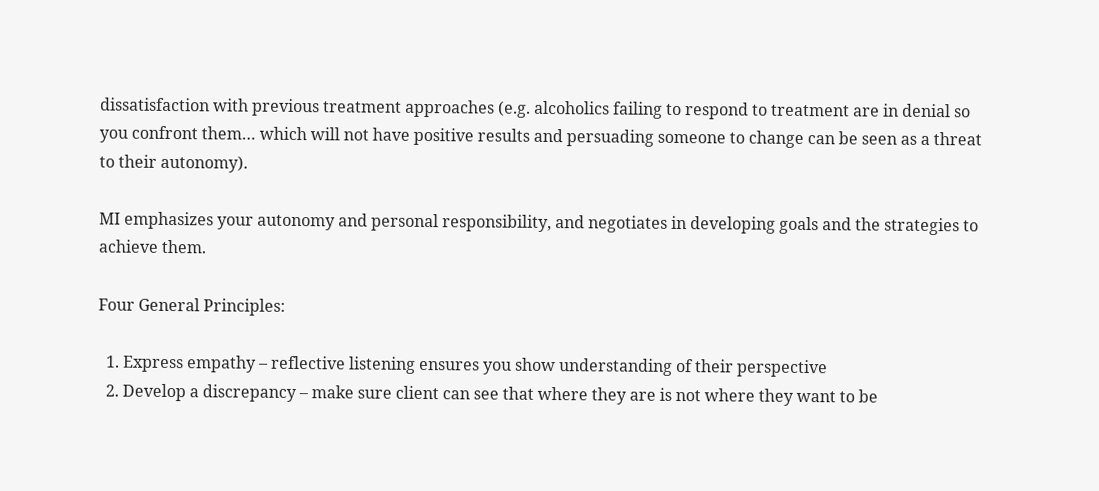dissatisfaction with previous treatment approaches (e.g. alcoholics failing to respond to treatment are in denial so you confront them… which will not have positive results and persuading someone to change can be seen as a threat to their autonomy).

MI emphasizes your autonomy and personal responsibility, and negotiates in developing goals and the strategies to achieve them.

Four General Principles:

  1. Express empathy – reflective listening ensures you show understanding of their perspective
  2. Develop a discrepancy – make sure client can see that where they are is not where they want to be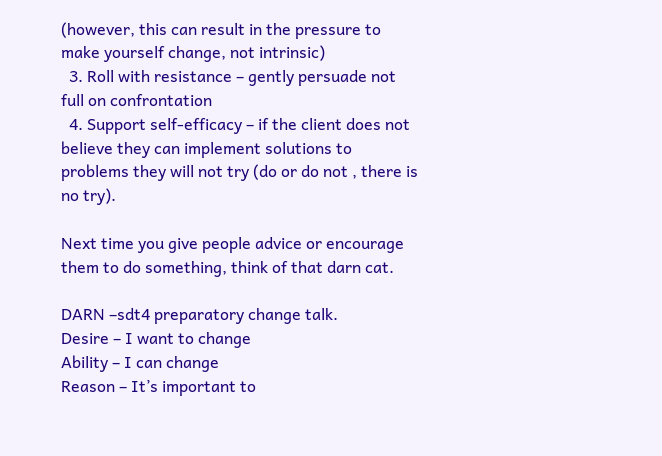(however, this can result in the pressure to make yourself change, not intrinsic)
  3. Roll with resistance – gently persuade not full on confrontation
  4. Support self-efficacy – if the client does not believe they can implement solutions to problems they will not try (do or do not , there is no try).

Next time you give people advice or encourage them to do something, think of that darn cat.

DARN –sdt4 preparatory change talk.
Desire – I want to change
Ability – I can change
Reason – It’s important to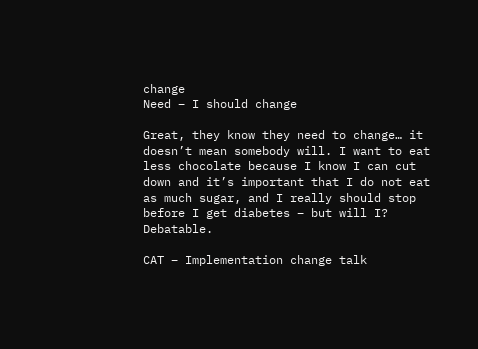change
Need – I should change

Great, they know they need to change… it doesn’t mean somebody will. I want to eat less chocolate because I know I can cut down and it’s important that I do not eat as much sugar, and I really should stop before I get diabetes – but will I? Debatable.

CAT – Implementation change talk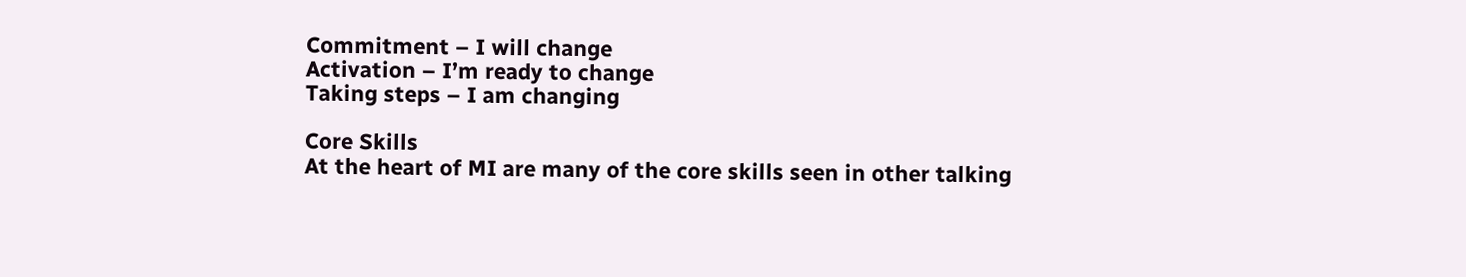Commitment – I will change
Activation – I’m ready to change
Taking steps – I am changing

Core Skills
At the heart of MI are many of the core skills seen in other talking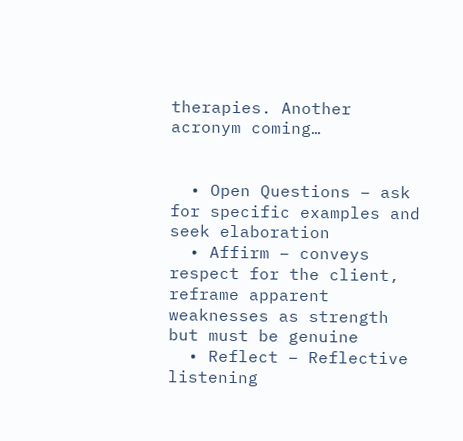therapies. Another acronym coming…


  • Open Questions – ask for specific examples and seek elaboration
  • Affirm – conveys respect for the client, reframe apparent weaknesses as strength but must be genuine
  • Reflect – Reflective listening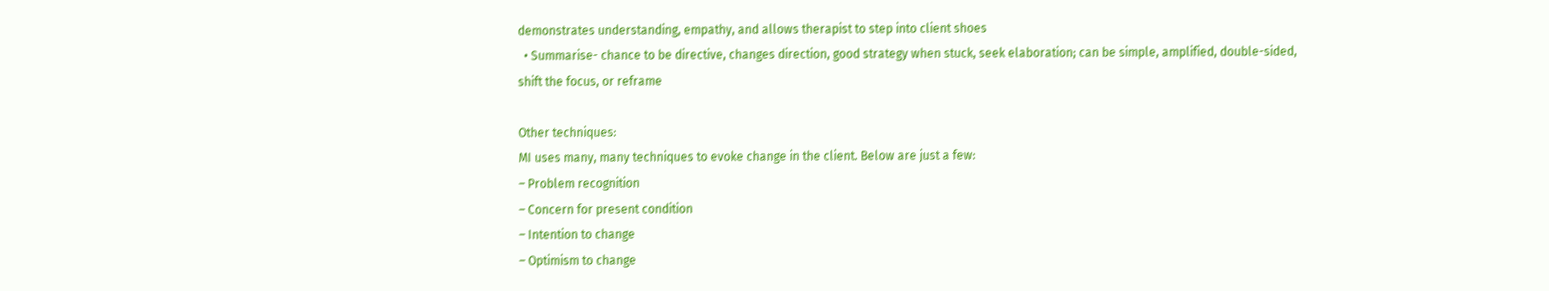demonstrates understanding, empathy, and allows therapist to step into client shoes
  • Summarise- chance to be directive, changes direction, good strategy when stuck, seek elaboration; can be simple, amplified, double-sided, shift the focus, or reframe

Other techniques:
MI uses many, many techniques to evoke change in the client. Below are just a few:
– Problem recognition
– Concern for present condition
– Intention to change
– Optimism to change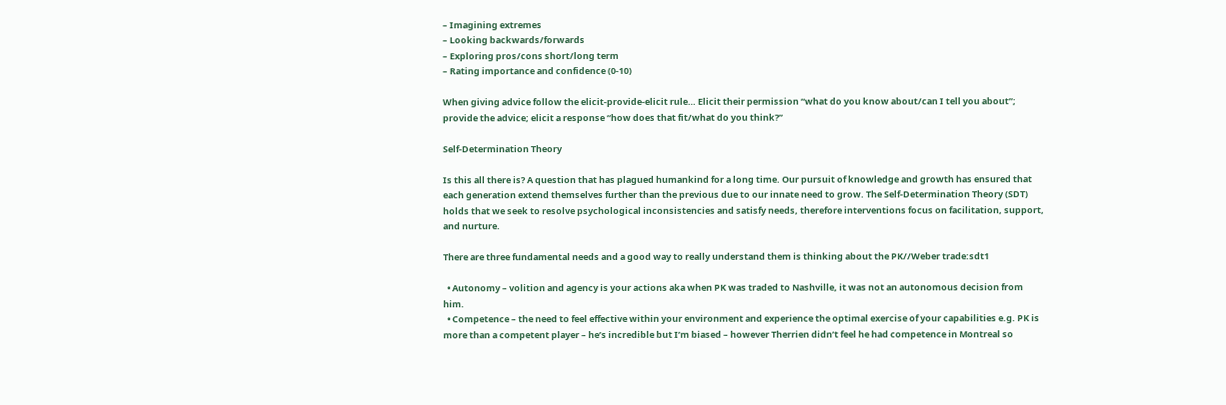– Imagining extremes
– Looking backwards/forwards
– Exploring pros/cons short/long term
– Rating importance and confidence (0-10)

When giving advice follow the elicit-provide-elicit rule… Elicit their permission “what do you know about/can I tell you about”; provide the advice; elicit a response “how does that fit/what do you think?”

Self-Determination Theory

Is this all there is? A question that has plagued humankind for a long time. Our pursuit of knowledge and growth has ensured that each generation extend themselves further than the previous due to our innate need to grow. The Self-Determination Theory (SDT) holds that we seek to resolve psychological inconsistencies and satisfy needs, therefore interventions focus on facilitation, support, and nurture.

There are three fundamental needs and a good way to really understand them is thinking about the PK//Weber trade:sdt1

  • Autonomy – volition and agency is your actions aka when PK was traded to Nashville, it was not an autonomous decision from him.
  • Competence – the need to feel effective within your environment and experience the optimal exercise of your capabilities e.g. PK is more than a competent player – he’s incredible but I’m biased – however Therrien didn’t feel he had competence in Montreal so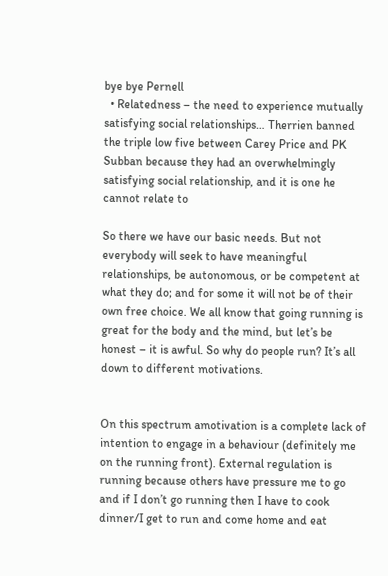bye bye Pernell
  • Relatedness – the need to experience mutually satisfying social relationships… Therrien banned the triple low five between Carey Price and PK Subban because they had an overwhelmingly satisfying social relationship, and it is one he cannot relate to

So there we have our basic needs. But not everybody will seek to have meaningful relationships, be autonomous, or be competent at what they do; and for some it will not be of their own free choice. We all know that going running is great for the body and the mind, but let’s be honest – it is awful. So why do people run? It’s all down to different motivations.


On this spectrum amotivation is a complete lack of intention to engage in a behaviour (definitely me on the running front). External regulation is running because others have pressure me to go and if I don’t go running then I have to cook dinner/I get to run and come home and eat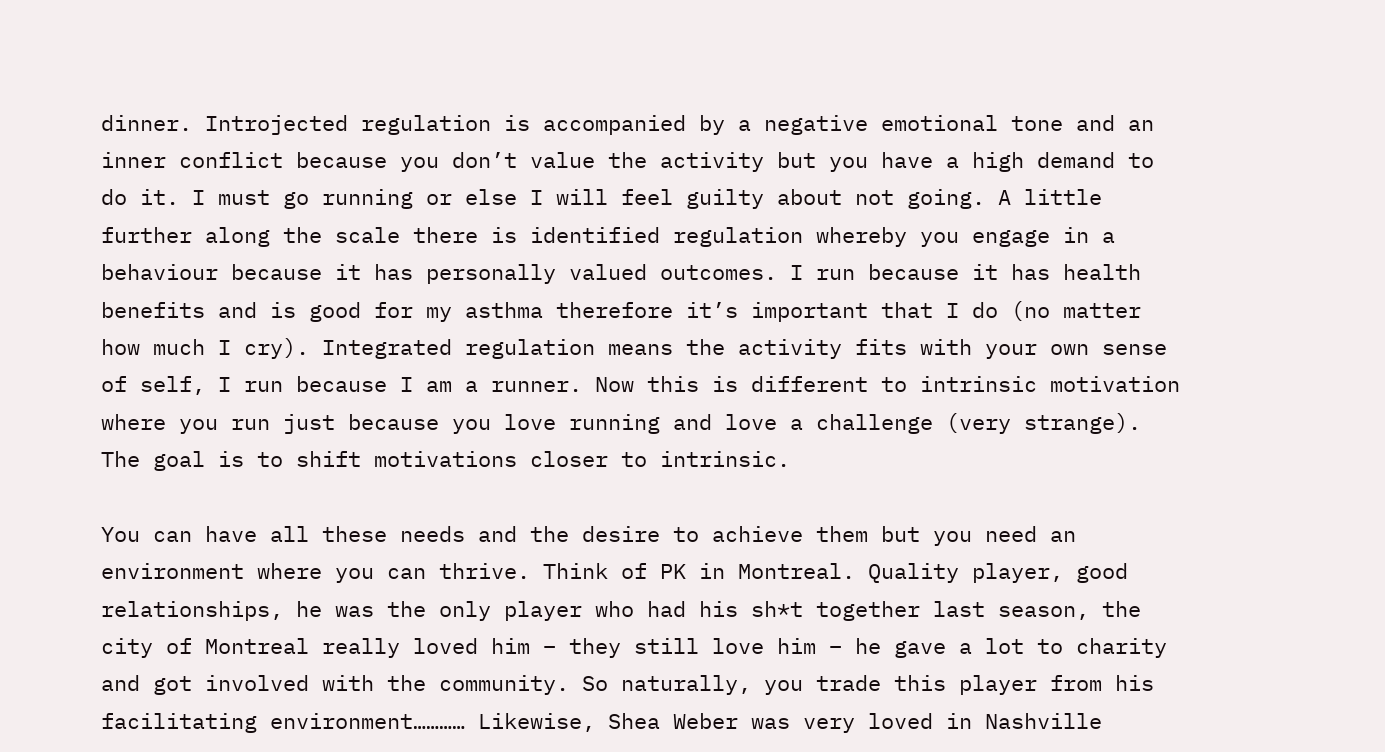dinner. Introjected regulation is accompanied by a negative emotional tone and an inner conflict because you don’t value the activity but you have a high demand to do it. I must go running or else I will feel guilty about not going. A little further along the scale there is identified regulation whereby you engage in a behaviour because it has personally valued outcomes. I run because it has health benefits and is good for my asthma therefore it’s important that I do (no matter how much I cry). Integrated regulation means the activity fits with your own sense of self, I run because I am a runner. Now this is different to intrinsic motivation where you run just because you love running and love a challenge (very strange). The goal is to shift motivations closer to intrinsic.

You can have all these needs and the desire to achieve them but you need an environment where you can thrive. Think of PK in Montreal. Quality player, good relationships, he was the only player who had his sh*t together last season, the city of Montreal really loved him – they still love him – he gave a lot to charity and got involved with the community. So naturally, you trade this player from his facilitating environment………… Likewise, Shea Weber was very loved in Nashville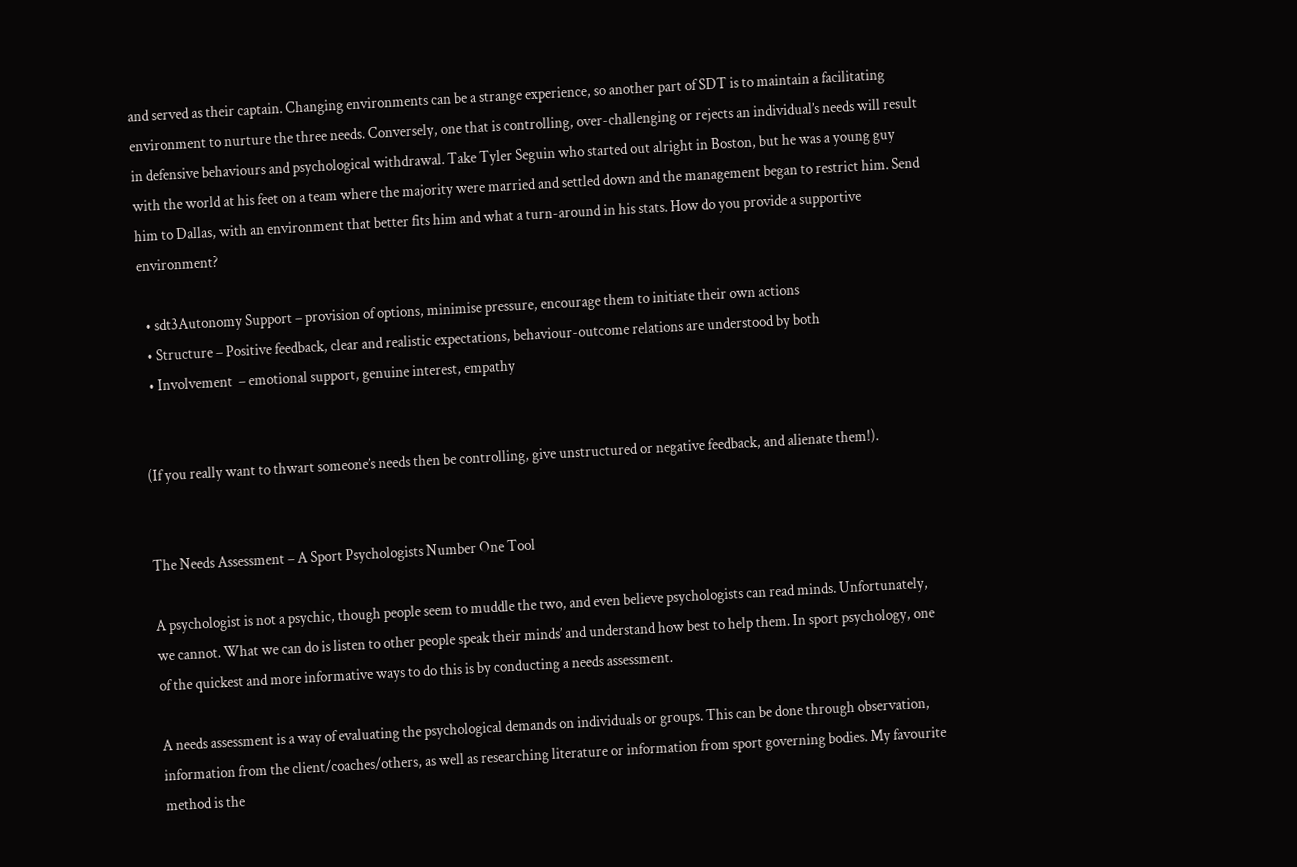and served as their captain. Changing environments can be a strange experience, so another part of SDT is to maintain a facilitating environment to nurture the three needs. Conversely, one that is controlling, over-challenging or rejects an individual’s needs will result in defensive behaviours and psychological withdrawal. Take Tyler Seguin who started out alright in Boston, but he was a young guy with the world at his feet on a team where the majority were married and settled down and the management began to restrict him. Send him to Dallas, with an environment that better fits him and what a turn-around in his stats. How do you provide a supportive environment?

  • sdt3Autonomy Support – provision of options, minimise pressure, encourage them to initiate their own actions
  • Structure – Positive feedback, clear and realistic expectations, behaviour-outcome relations are understood by both
  • Involvement  – emotional support, genuine interest, empathy


(If you really want to thwart someone’s needs then be controlling, give unstructured or negative feedback, and alienate them!).


The Needs Assessment – A Sport Psychologists Number One Tool

A psychologist is not a psychic, though people seem to muddle the two, and even believe psychologists can read minds. Unfortunately, we cannot. What we can do is listen to other people speak their minds’ and understand how best to help them. In sport psychology, one of the quickest and more informative ways to do this is by conducting a needs assessment.

A needs assessment is a way of evaluating the psychological demands on individuals or groups. This can be done through observation, information from the client/coaches/others, as well as researching literature or information from sport governing bodies. My favourite method is the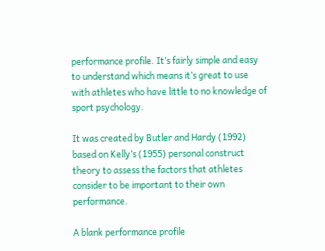performance profile. It’s fairly simple and easy to understand which means it’s great to use with athletes who have little to no knowledge of sport psychology.

It was created by Butler and Hardy (1992) based on Kelly’s (1955) personal construct theory to assess the factors that athletes consider to be important to their own performance.

A blank performance profile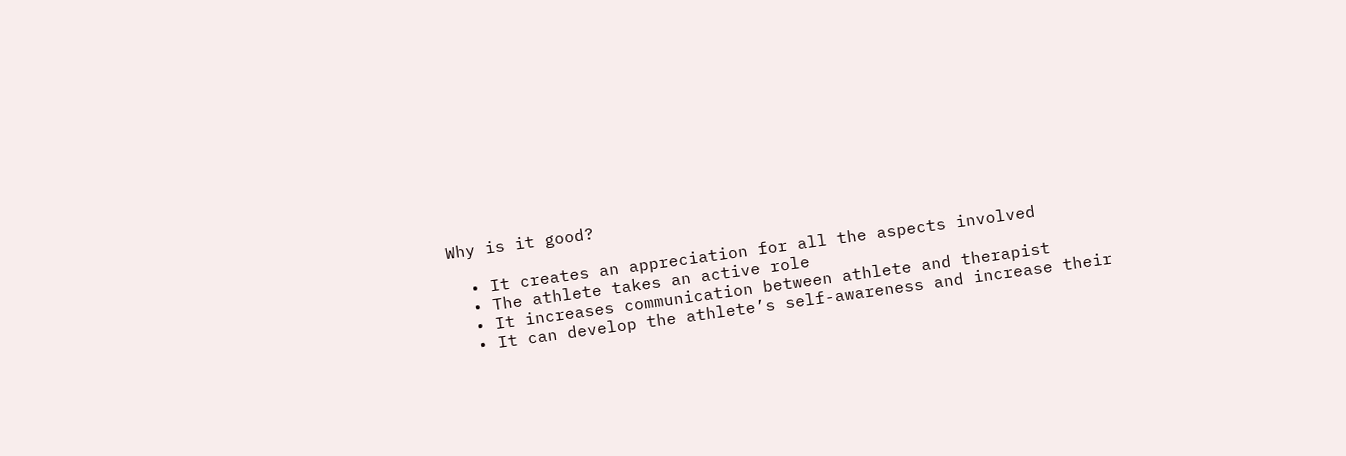Why is it good?

  • It creates an appreciation for all the aspects involved
  • The athlete takes an active role
  • It increases communication between athlete and therapist
  • It can develop the athlete’s self-awareness and increase their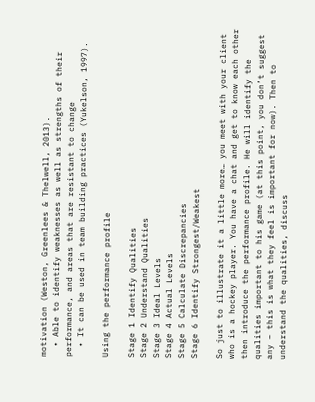motivation (Weston, Greenlees & Thelwell, 2013).
  • Able to identify weaknesses as well as strengths of their performance, and areas that are resistant to change
  • It can be used in team building practices (Yukelson, 1997).

Using the performance profile

Stage 1 Identify Qualities
Stage 2 Understand Qualities
Stage 3 Ideal Levels
Stage 4 Actual Levels
Stage 5 Calculate Discrepancies
Stage 6 Identify Strongest/Weakest

So just to illustrate it a little more… you meet with your client who is a hockey player. You have a chat and get to know each other then introduce the performance profile. He will identify the qualities important to his game (at this point, you don’t suggest any – this is what they feel is important for now). Then to understand the qualities, discuss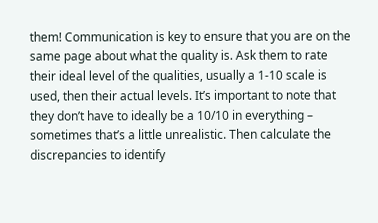them! Communication is key to ensure that you are on the same page about what the quality is. Ask them to rate their ideal level of the qualities, usually a 1-10 scale is used, then their actual levels. It’s important to note that they don’t have to ideally be a 10/10 in everything – sometimes that’s a little unrealistic. Then calculate the discrepancies to identify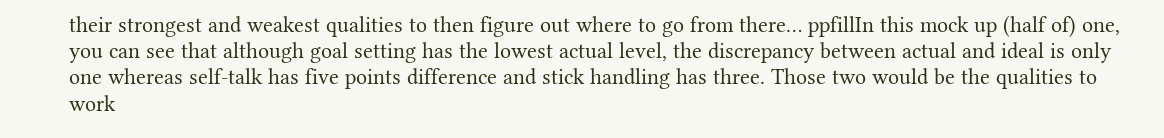their strongest and weakest qualities to then figure out where to go from there… ppfillIn this mock up (half of) one, you can see that although goal setting has the lowest actual level, the discrepancy between actual and ideal is only one whereas self-talk has five points difference and stick handling has three. Those two would be the qualities to work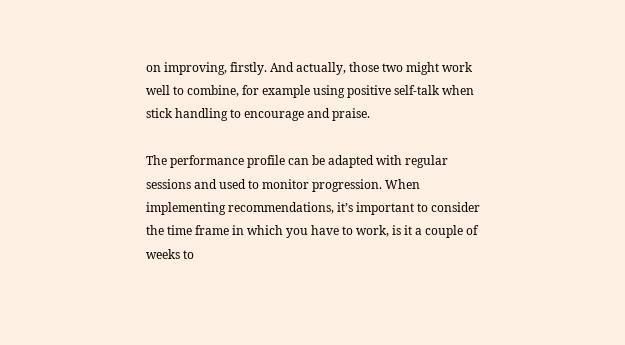on improving, firstly. And actually, those two might work well to combine, for example using positive self-talk when stick handling to encourage and praise.

The performance profile can be adapted with regular sessions and used to monitor progression. When implementing recommendations, it’s important to consider the time frame in which you have to work, is it a couple of weeks to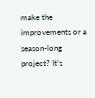make the improvements or a season-long project? It’s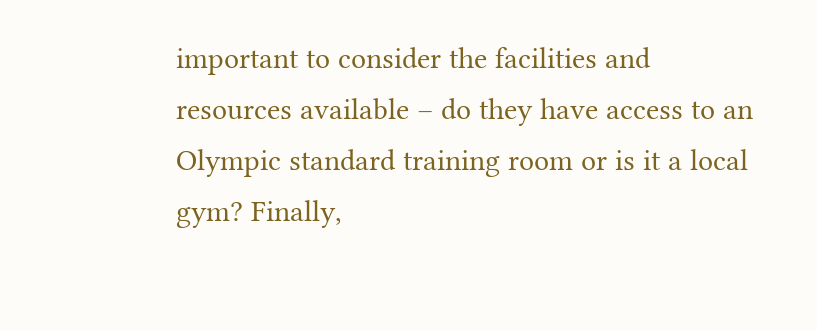important to consider the facilities and resources available – do they have access to an Olympic standard training room or is it a local gym? Finally,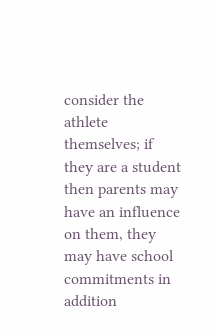consider the athlete themselves; if they are a student then parents may have an influence on them, they may have school commitments in addition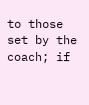to those set by the coach; if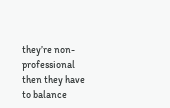they’re non-professional then they have to balance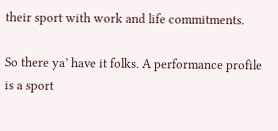their sport with work and life commitments.

So there ya’ have it folks. A performance profile is a sport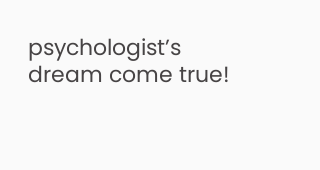psychologist’s dream come true!